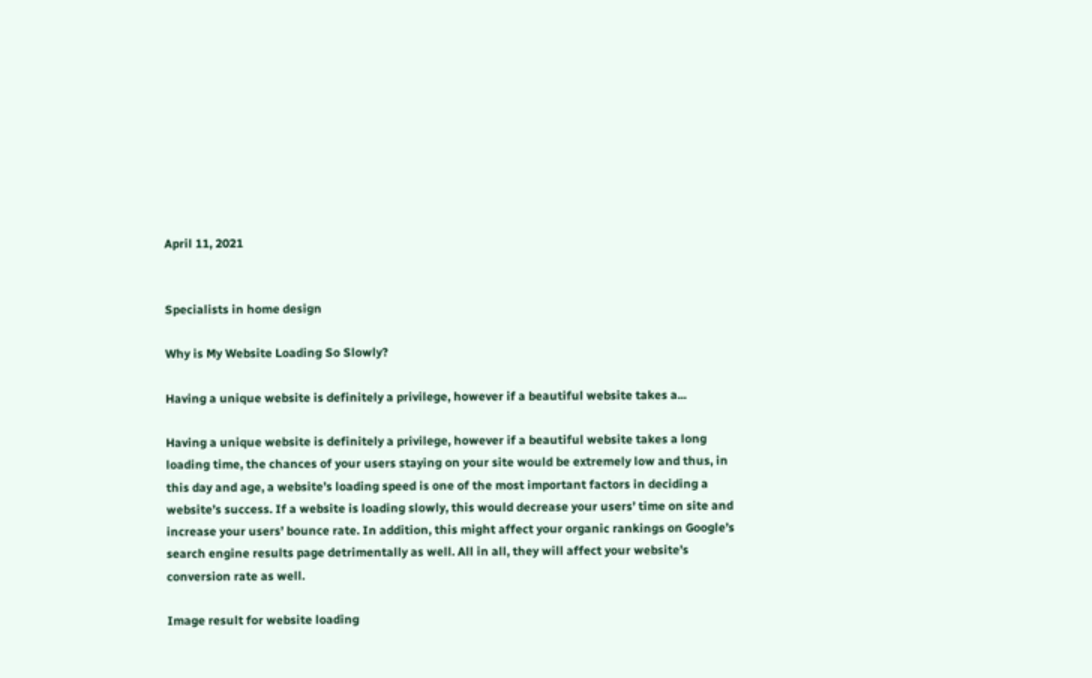April 11, 2021


Specialists in home design

Why is My Website Loading So Slowly?

Having a unique website is definitely a privilege, however if a beautiful website takes a...

Having a unique website is definitely a privilege, however if a beautiful website takes a long loading time, the chances of your users staying on your site would be extremely low and thus, in this day and age, a website’s loading speed is one of the most important factors in deciding a website’s success. If a website is loading slowly, this would decrease your users’ time on site and increase your users’ bounce rate. In addition, this might affect your organic rankings on Google’s search engine results page detrimentally as well. All in all, they will affect your website’s conversion rate as well.

Image result for website loading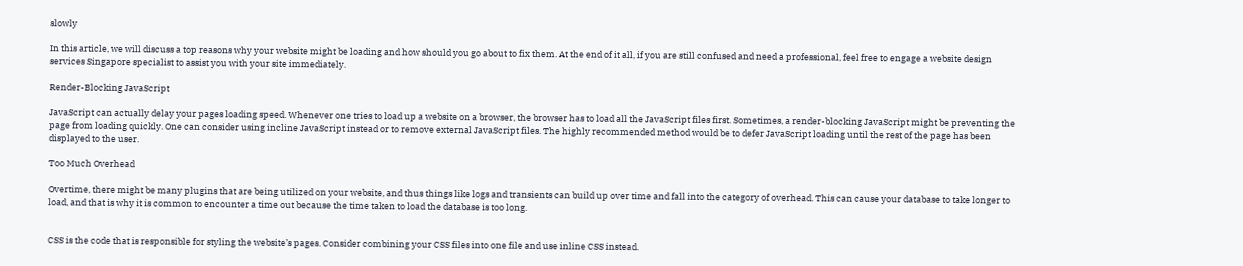slowly

In this article, we will discuss a top reasons why your website might be loading and how should you go about to fix them. At the end of it all, if you are still confused and need a professional, feel free to engage a website design services Singapore specialist to assist you with your site immediately.

Render-Blocking JavaScript

JavaScript can actually delay your pages loading speed. Whenever one tries to load up a website on a browser, the browser has to load all the JavaScript files first. Sometimes, a render-blocking JavaScript might be preventing the page from loading quickly. One can consider using incline JavaScript instead or to remove external JavaScript files. The highly recommended method would be to defer JavaScript loading until the rest of the page has been displayed to the user.

Too Much Overhead

Overtime, there might be many plugins that are being utilized on your website, and thus things like logs and transients can build up over time and fall into the category of overhead. This can cause your database to take longer to load, and that is why it is common to encounter a time out because the time taken to load the database is too long.


CSS is the code that is responsible for styling the website’s pages. Consider combining your CSS files into one file and use inline CSS instead.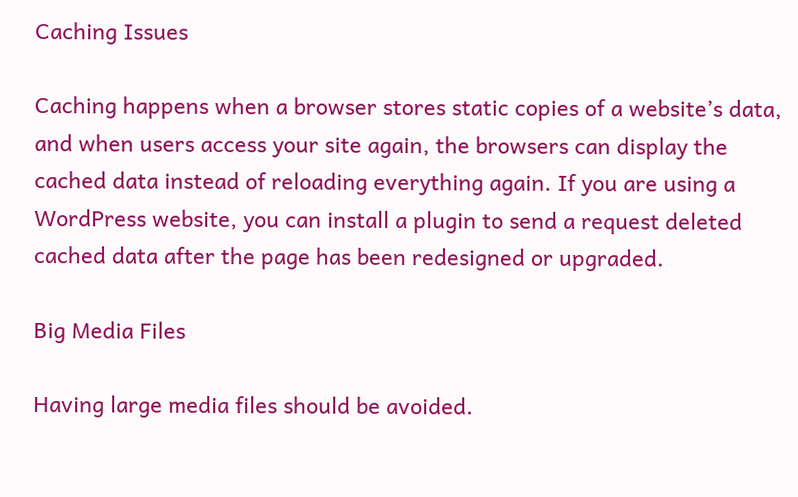Caching Issues

Caching happens when a browser stores static copies of a website’s data, and when users access your site again, the browsers can display the cached data instead of reloading everything again. If you are using a WordPress website, you can install a plugin to send a request deleted cached data after the page has been redesigned or upgraded.

Big Media Files

Having large media files should be avoided.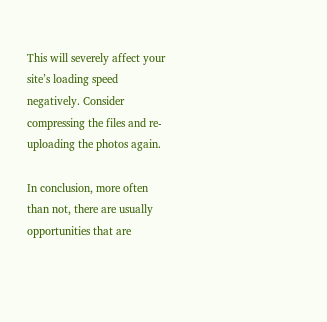This will severely affect your site’s loading speed negatively. Consider compressing the files and re-uploading the photos again.

In conclusion, more often than not, there are usually opportunities that are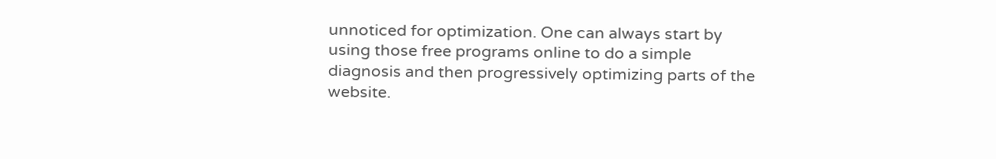unnoticed for optimization. One can always start by using those free programs online to do a simple diagnosis and then progressively optimizing parts of the website.